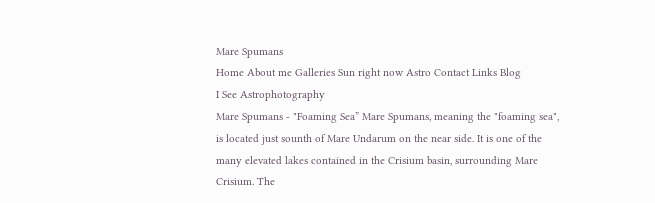Mare Spumans
Home About me Galleries Sun right now Astro Contact Links Blog
I See Astrophotography
Mare Spumans - "Foaming Sea” Mare Spumans, meaning the "foaming sea", is located just sounth of Mare Undarum on the near side. It is one of the many elevated lakes contained in the Crisium basin, surrounding Mare Crisium. The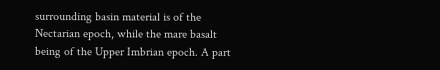surrounding basin material is of the Nectarian epoch, while the mare basalt being of the Upper Imbrian epoch. A part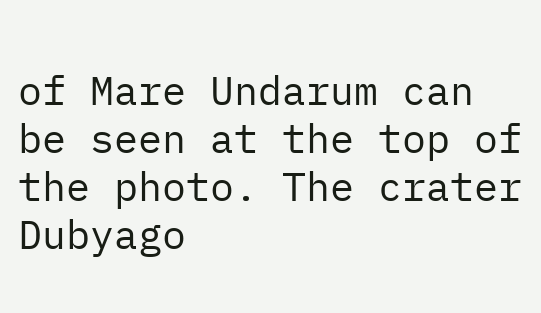of Mare Undarum can be seen at the top of the photo. The crater Dubyago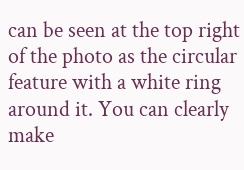can be seen at the top right of the photo as the circular feature with a white ring around it. You can clearly make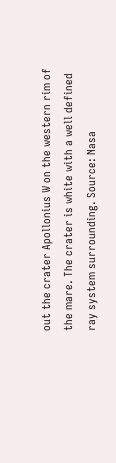out the crater Apollonius W on the western rim of the mare. The crater is white with a well defined ray system surrounding. Source: Nasa